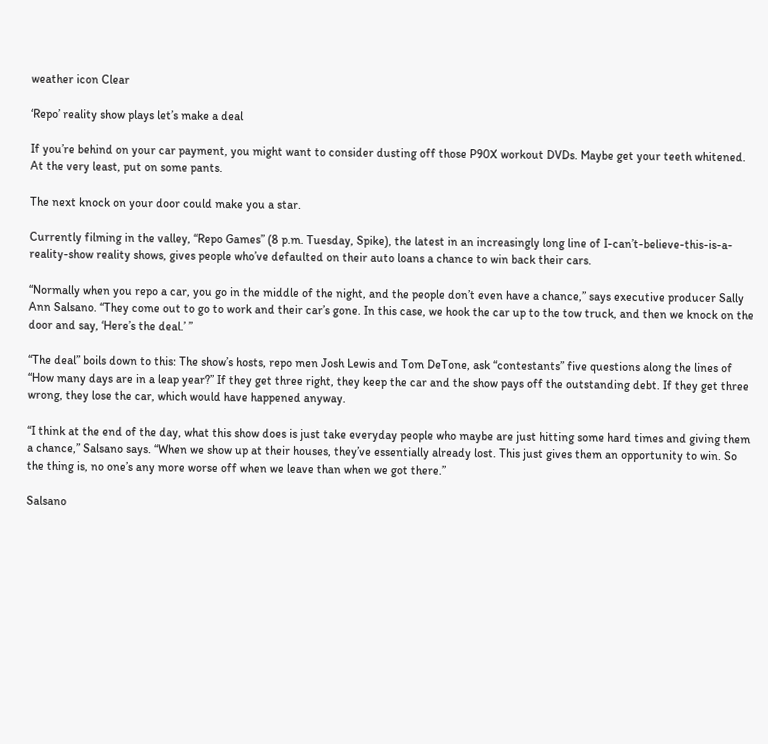weather icon Clear

‘Repo’ reality show plays let’s make a deal

If you’re behind on your car payment, you might want to consider dusting off those P90X workout DVDs. Maybe get your teeth whitened. At the very least, put on some pants.

The next knock on your door could make you a star.

Currently filming in the valley, “Repo Games” (8 p.m. Tuesday, Spike), the latest in an increasingly long line of I-can’t-believe-this-is-a-reality-show reality shows, gives people who’ve defaulted on their auto loans a chance to win back their cars.

“Normally when you repo a car, you go in the middle of the night, and the people don’t even have a chance,” says executive producer Sally Ann Salsano. “They come out to go to work and their car’s gone. In this case, we hook the car up to the tow truck, and then we knock on the door and say, ‘Here’s the deal.’ ”

“The deal” boils down to this: The show’s hosts, repo men Josh Lewis and Tom DeTone, ask “contestants” five questions along the lines of “How many days are in a leap year?” If they get three right, they keep the car and the show pays off the outstanding debt. If they get three wrong, they lose the car, which would have happened anyway.

“I think at the end of the day, what this show does is just take everyday people who maybe are just hitting some hard times and giving them a chance,” Salsano says. “When we show up at their houses, they’ve essentially already lost. This just gives them an opportunity to win. So the thing is, no one’s any more worse off when we leave than when we got there.”

Salsano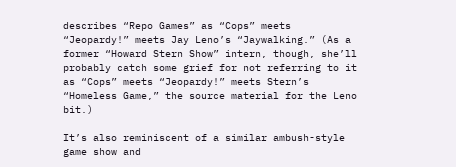describes “Repo Games” as “Cops” meets “Jeopardy!” meets Jay Leno’s “Jaywalking.” (As a former “Howard Stern Show” intern, though, she’ll probably catch some grief for not referring to it as “Cops” meets “Jeopardy!” meets Stern’s “Homeless Game,” the source material for the Leno bit.)

It’s also reminiscent of a similar ambush-style game show and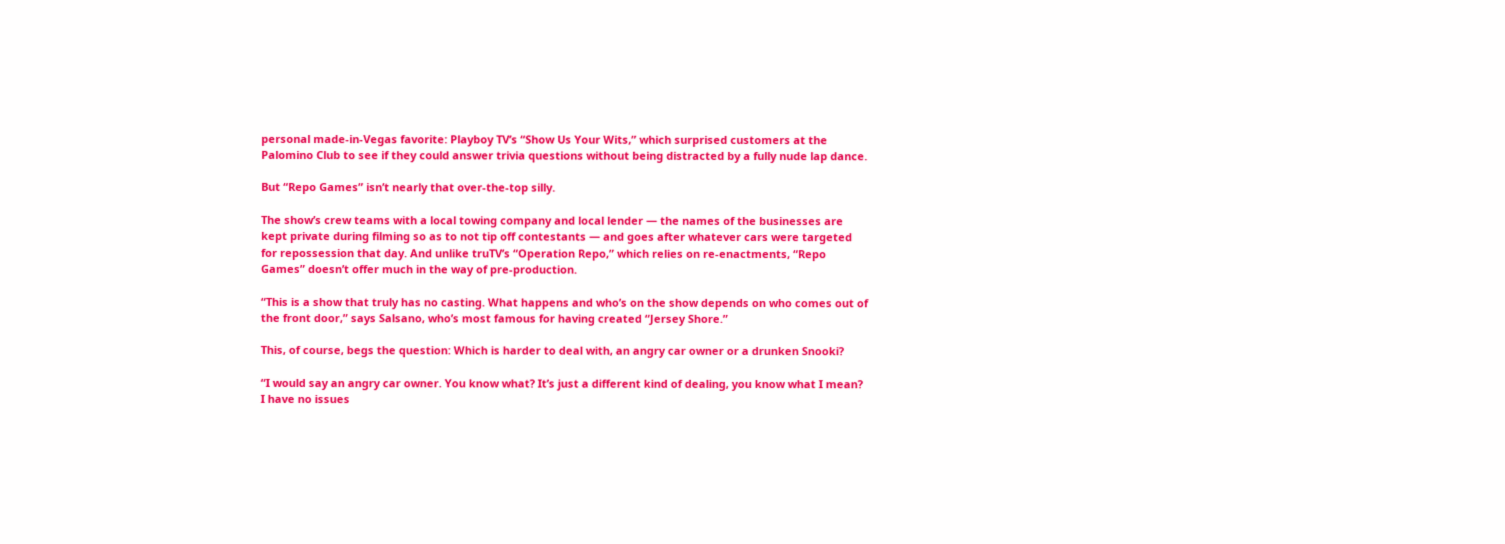personal made-in-Vegas favorite: Playboy TV’s “Show Us Your Wits,” which surprised customers at the Palomino Club to see if they could answer trivia questions without being distracted by a fully nude lap dance.

But “Repo Games” isn’t nearly that over-the-top silly.

The show’s crew teams with a local towing company and local lender — the names of the businesses are kept private during filming so as to not tip off contestants — and goes after whatever cars were targeted for repossession that day. And unlike truTV’s “Operation Repo,” which relies on re-enactments, “Repo Games” doesn’t offer much in the way of pre-production.

“This is a show that truly has no casting. What happens and who’s on the show depends on who comes out of the front door,” says Salsano, who’s most famous for having created “Jersey Shore.”

This, of course, begs the question: Which is harder to deal with, an angry car owner or a drunken Snooki?

“I would say an angry car owner. You know what? It’s just a different kind of dealing, you know what I mean? I have no issues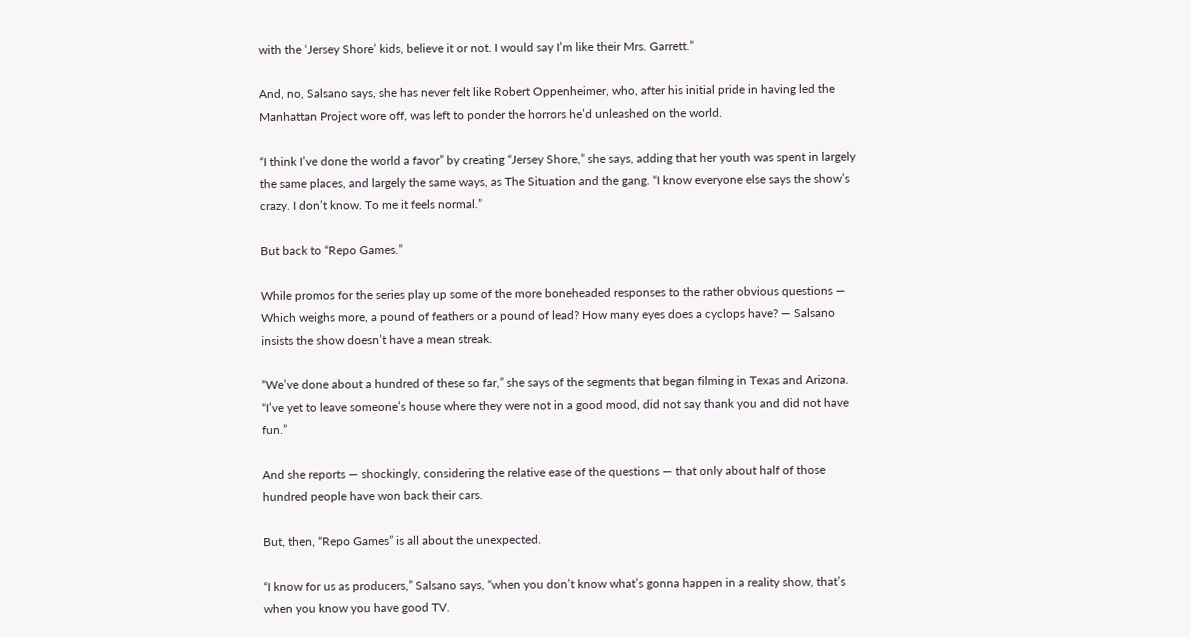with the ‘Jersey Shore’ kids, believe it or not. I would say I’m like their Mrs. Garrett.”

And, no, Salsano says, she has never felt like Robert Oppenheimer, who, after his initial pride in having led the Manhattan Project wore off, was left to ponder the horrors he’d unleashed on the world.

“I think I’ve done the world a favor” by creating “Jersey Shore,” she says, adding that her youth was spent in largely the same places, and largely the same ways, as The Situation and the gang. “I know everyone else says the show’s crazy. I don’t know. To me it feels normal.”

But back to “Repo Games.”

While promos for the series play up some of the more boneheaded responses to the rather obvious questions — Which weighs more, a pound of feathers or a pound of lead? How many eyes does a cyclops have? — Salsano insists the show doesn’t have a mean streak.

“We’ve done about a hundred of these so far,” she says of the segments that began filming in Texas and Arizona. “I’ve yet to leave someone’s house where they were not in a good mood, did not say thank you and did not have fun.”

And she reports — shockingly, considering the relative ease of the questions — that only about half of those hundred people have won back their cars.

But, then, “Repo Games” is all about the unexpected.

“I know for us as producers,” Salsano says, “when you don’t know what’s gonna happen in a reality show, that’s when you know you have good TV.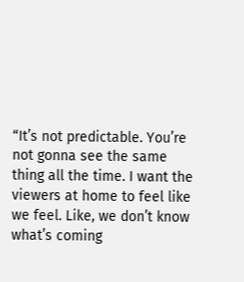“It’s not predictable. You’re not gonna see the same thing all the time. I want the viewers at home to feel like we feel. Like, we don’t know what’s coming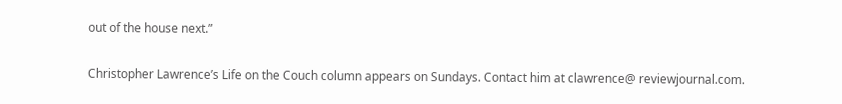out of the house next.”

Christopher Lawrence’s Life on the Couch column appears on Sundays. Contact him at clawrence@ reviewjournal.com.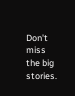Don't miss the big stories.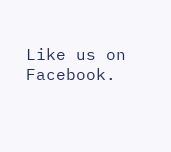Like us on Facebook.